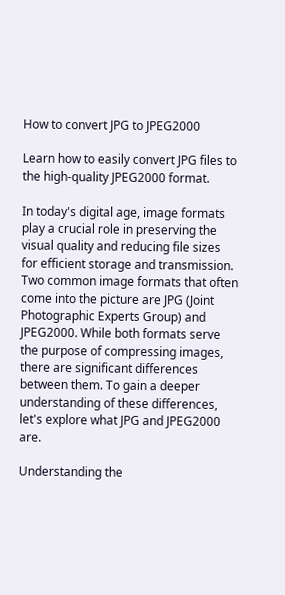How to convert JPG to JPEG2000

Learn how to easily convert JPG files to the high-quality JPEG2000 format.

In today's digital age, image formats play a crucial role in preserving the visual quality and reducing file sizes for efficient storage and transmission. Two common image formats that often come into the picture are JPG (Joint Photographic Experts Group) and JPEG2000. While both formats serve the purpose of compressing images, there are significant differences between them. To gain a deeper understanding of these differences, let's explore what JPG and JPEG2000 are.

Understanding the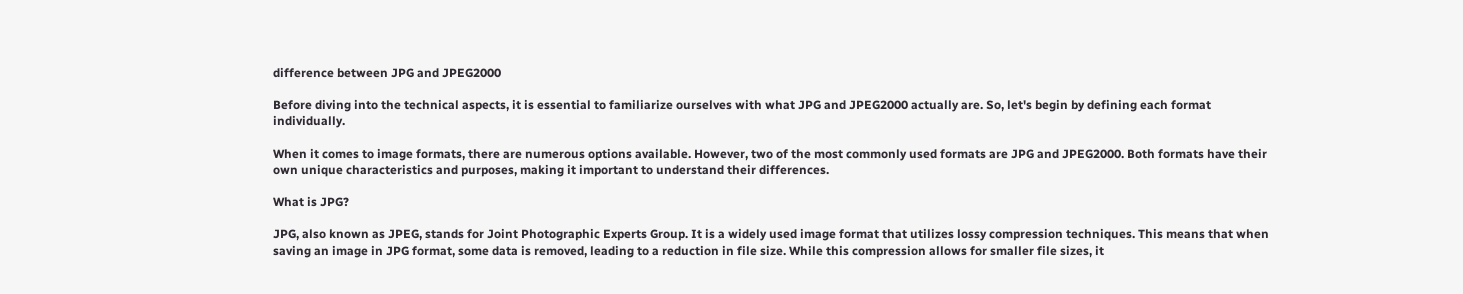difference between JPG and JPEG2000

Before diving into the technical aspects, it is essential to familiarize ourselves with what JPG and JPEG2000 actually are. So, let's begin by defining each format individually.

When it comes to image formats, there are numerous options available. However, two of the most commonly used formats are JPG and JPEG2000. Both formats have their own unique characteristics and purposes, making it important to understand their differences.

What is JPG?

JPG, also known as JPEG, stands for Joint Photographic Experts Group. It is a widely used image format that utilizes lossy compression techniques. This means that when saving an image in JPG format, some data is removed, leading to a reduction in file size. While this compression allows for smaller file sizes, it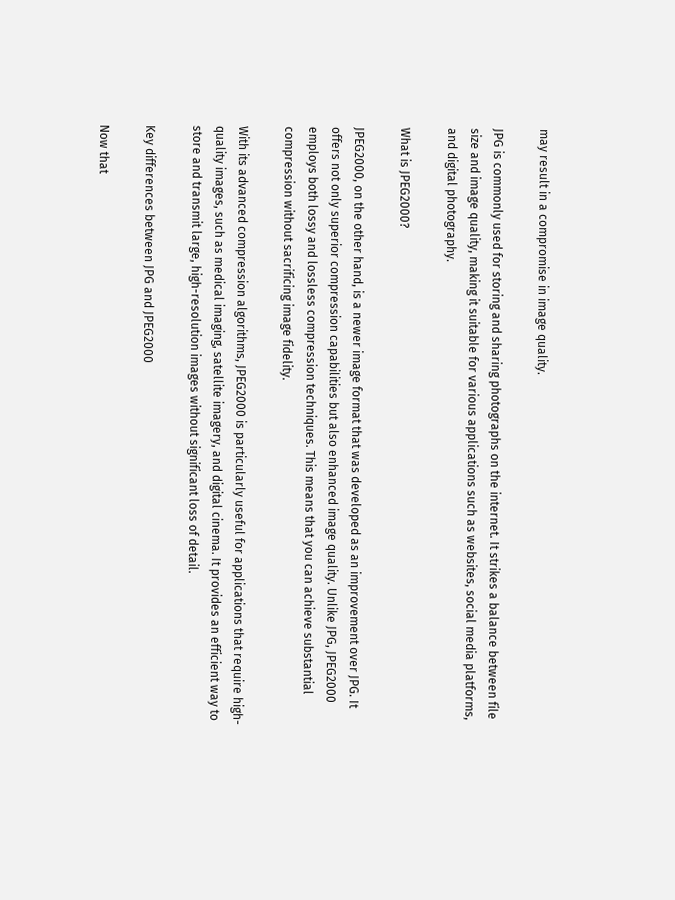may result in a compromise in image quality.

JPG is commonly used for storing and sharing photographs on the internet. It strikes a balance between file size and image quality, making it suitable for various applications such as websites, social media platforms, and digital photography.

What is JPEG2000?

JPEG2000, on the other hand, is a newer image format that was developed as an improvement over JPG. It offers not only superior compression capabilities but also enhanced image quality. Unlike JPG, JPEG2000 employs both lossy and lossless compression techniques. This means that you can achieve substantial compression without sacrificing image fidelity.

With its advanced compression algorithms, JPEG2000 is particularly useful for applications that require high-quality images, such as medical imaging, satellite imagery, and digital cinema. It provides an efficient way to store and transmit large, high-resolution images without significant loss of detail.

Key differences between JPG and JPEG2000

Now that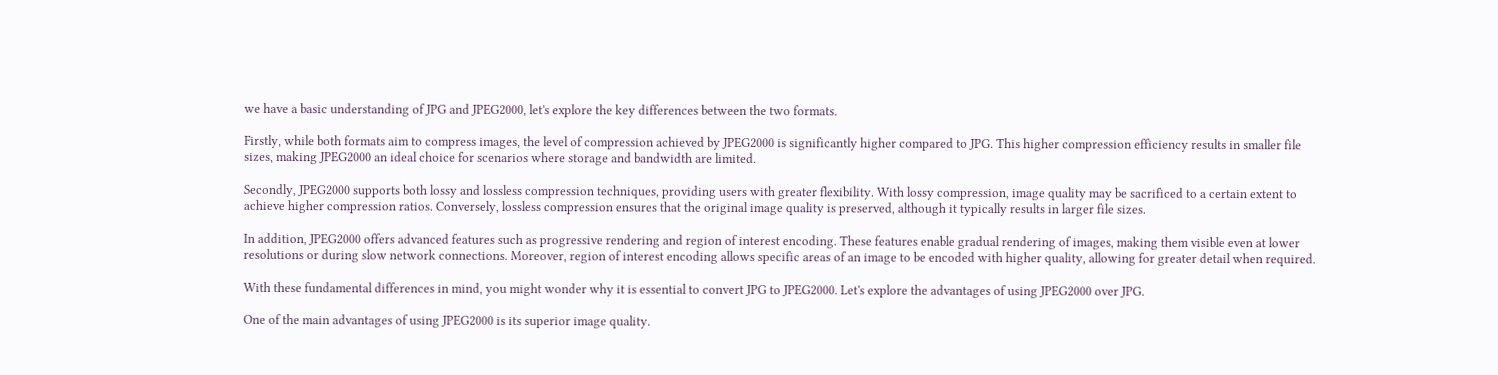we have a basic understanding of JPG and JPEG2000, let's explore the key differences between the two formats.

Firstly, while both formats aim to compress images, the level of compression achieved by JPEG2000 is significantly higher compared to JPG. This higher compression efficiency results in smaller file sizes, making JPEG2000 an ideal choice for scenarios where storage and bandwidth are limited.

Secondly, JPEG2000 supports both lossy and lossless compression techniques, providing users with greater flexibility. With lossy compression, image quality may be sacrificed to a certain extent to achieve higher compression ratios. Conversely, lossless compression ensures that the original image quality is preserved, although it typically results in larger file sizes.

In addition, JPEG2000 offers advanced features such as progressive rendering and region of interest encoding. These features enable gradual rendering of images, making them visible even at lower resolutions or during slow network connections. Moreover, region of interest encoding allows specific areas of an image to be encoded with higher quality, allowing for greater detail when required.

With these fundamental differences in mind, you might wonder why it is essential to convert JPG to JPEG2000. Let's explore the advantages of using JPEG2000 over JPG.

One of the main advantages of using JPEG2000 is its superior image quality.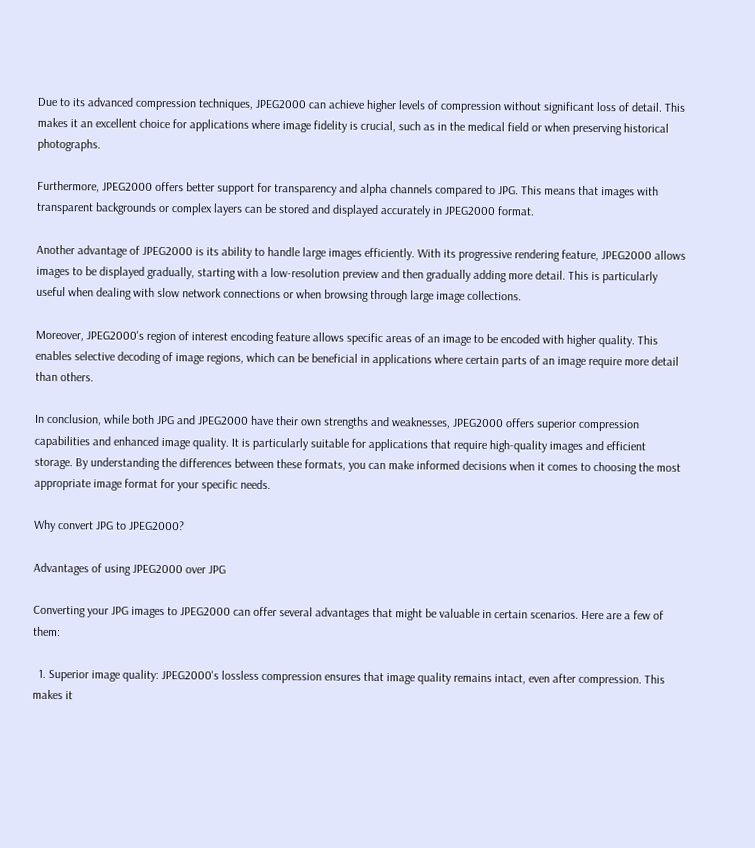Due to its advanced compression techniques, JPEG2000 can achieve higher levels of compression without significant loss of detail. This makes it an excellent choice for applications where image fidelity is crucial, such as in the medical field or when preserving historical photographs.

Furthermore, JPEG2000 offers better support for transparency and alpha channels compared to JPG. This means that images with transparent backgrounds or complex layers can be stored and displayed accurately in JPEG2000 format.

Another advantage of JPEG2000 is its ability to handle large images efficiently. With its progressive rendering feature, JPEG2000 allows images to be displayed gradually, starting with a low-resolution preview and then gradually adding more detail. This is particularly useful when dealing with slow network connections or when browsing through large image collections.

Moreover, JPEG2000's region of interest encoding feature allows specific areas of an image to be encoded with higher quality. This enables selective decoding of image regions, which can be beneficial in applications where certain parts of an image require more detail than others.

In conclusion, while both JPG and JPEG2000 have their own strengths and weaknesses, JPEG2000 offers superior compression capabilities and enhanced image quality. It is particularly suitable for applications that require high-quality images and efficient storage. By understanding the differences between these formats, you can make informed decisions when it comes to choosing the most appropriate image format for your specific needs.

Why convert JPG to JPEG2000?

Advantages of using JPEG2000 over JPG

Converting your JPG images to JPEG2000 can offer several advantages that might be valuable in certain scenarios. Here are a few of them:

  1. Superior image quality: JPEG2000's lossless compression ensures that image quality remains intact, even after compression. This makes it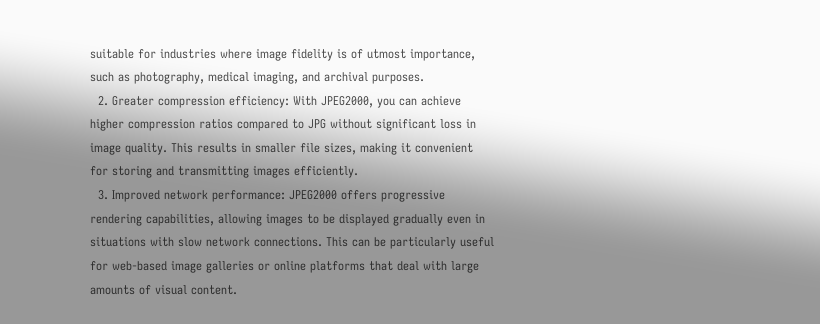suitable for industries where image fidelity is of utmost importance, such as photography, medical imaging, and archival purposes.
  2. Greater compression efficiency: With JPEG2000, you can achieve higher compression ratios compared to JPG without significant loss in image quality. This results in smaller file sizes, making it convenient for storing and transmitting images efficiently.
  3. Improved network performance: JPEG2000 offers progressive rendering capabilities, allowing images to be displayed gradually even in situations with slow network connections. This can be particularly useful for web-based image galleries or online platforms that deal with large amounts of visual content.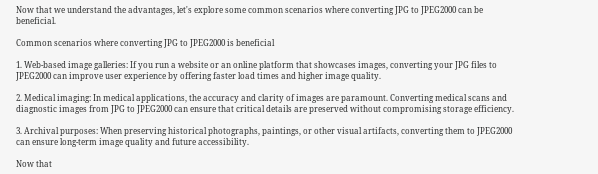Now that we understand the advantages, let's explore some common scenarios where converting JPG to JPEG2000 can be beneficial.

Common scenarios where converting JPG to JPEG2000 is beneficial

1. Web-based image galleries: If you run a website or an online platform that showcases images, converting your JPG files to JPEG2000 can improve user experience by offering faster load times and higher image quality.

2. Medical imaging: In medical applications, the accuracy and clarity of images are paramount. Converting medical scans and diagnostic images from JPG to JPEG2000 can ensure that critical details are preserved without compromising storage efficiency.

3. Archival purposes: When preserving historical photographs, paintings, or other visual artifacts, converting them to JPEG2000 can ensure long-term image quality and future accessibility.

Now that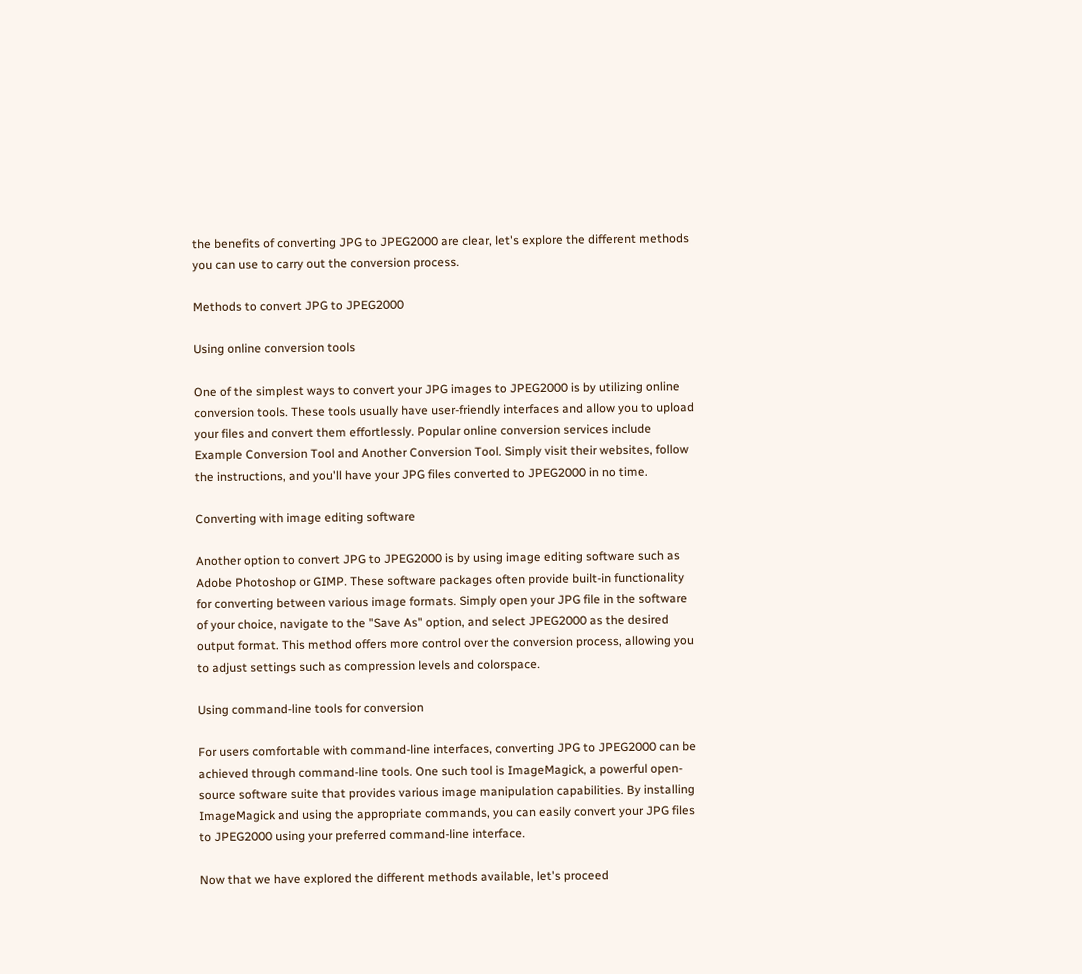the benefits of converting JPG to JPEG2000 are clear, let's explore the different methods you can use to carry out the conversion process.

Methods to convert JPG to JPEG2000

Using online conversion tools

One of the simplest ways to convert your JPG images to JPEG2000 is by utilizing online conversion tools. These tools usually have user-friendly interfaces and allow you to upload your files and convert them effortlessly. Popular online conversion services include Example Conversion Tool and Another Conversion Tool. Simply visit their websites, follow the instructions, and you'll have your JPG files converted to JPEG2000 in no time.

Converting with image editing software

Another option to convert JPG to JPEG2000 is by using image editing software such as Adobe Photoshop or GIMP. These software packages often provide built-in functionality for converting between various image formats. Simply open your JPG file in the software of your choice, navigate to the "Save As" option, and select JPEG2000 as the desired output format. This method offers more control over the conversion process, allowing you to adjust settings such as compression levels and colorspace.

Using command-line tools for conversion

For users comfortable with command-line interfaces, converting JPG to JPEG2000 can be achieved through command-line tools. One such tool is ImageMagick, a powerful open-source software suite that provides various image manipulation capabilities. By installing ImageMagick and using the appropriate commands, you can easily convert your JPG files to JPEG2000 using your preferred command-line interface.

Now that we have explored the different methods available, let's proceed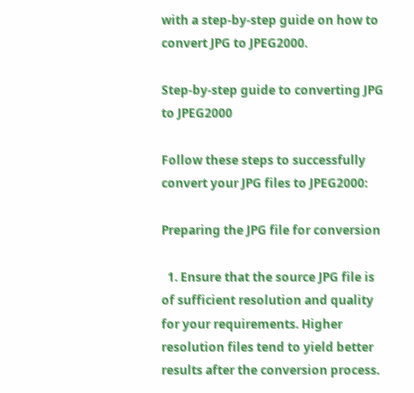with a step-by-step guide on how to convert JPG to JPEG2000.

Step-by-step guide to converting JPG to JPEG2000

Follow these steps to successfully convert your JPG files to JPEG2000:

Preparing the JPG file for conversion

  1. Ensure that the source JPG file is of sufficient resolution and quality for your requirements. Higher resolution files tend to yield better results after the conversion process.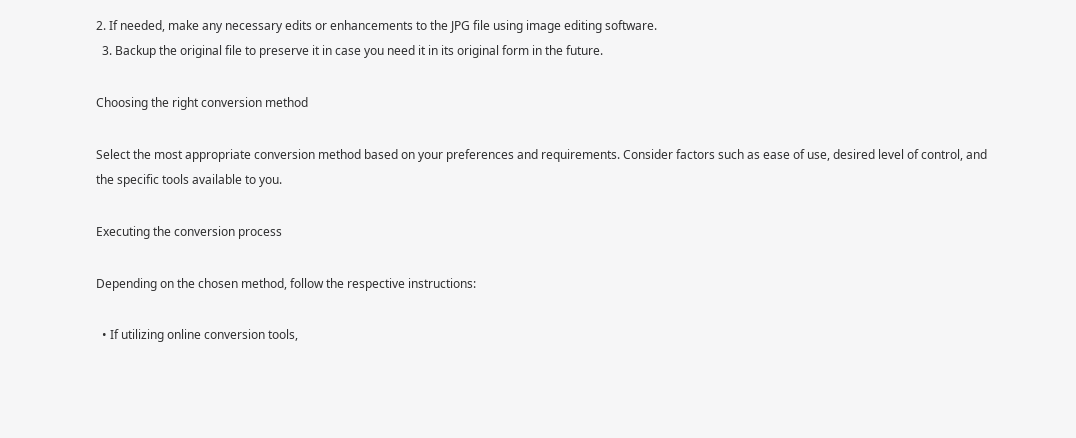2. If needed, make any necessary edits or enhancements to the JPG file using image editing software.
  3. Backup the original file to preserve it in case you need it in its original form in the future.

Choosing the right conversion method

Select the most appropriate conversion method based on your preferences and requirements. Consider factors such as ease of use, desired level of control, and the specific tools available to you.

Executing the conversion process

Depending on the chosen method, follow the respective instructions:

  • If utilizing online conversion tools,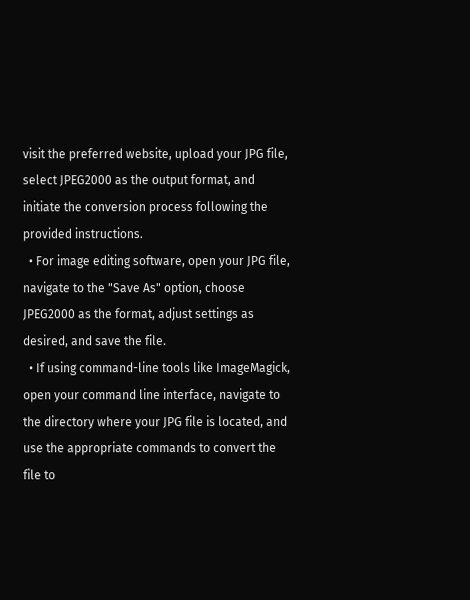visit the preferred website, upload your JPG file, select JPEG2000 as the output format, and initiate the conversion process following the provided instructions.
  • For image editing software, open your JPG file, navigate to the "Save As" option, choose JPEG2000 as the format, adjust settings as desired, and save the file.
  • If using command-line tools like ImageMagick, open your command line interface, navigate to the directory where your JPG file is located, and use the appropriate commands to convert the file to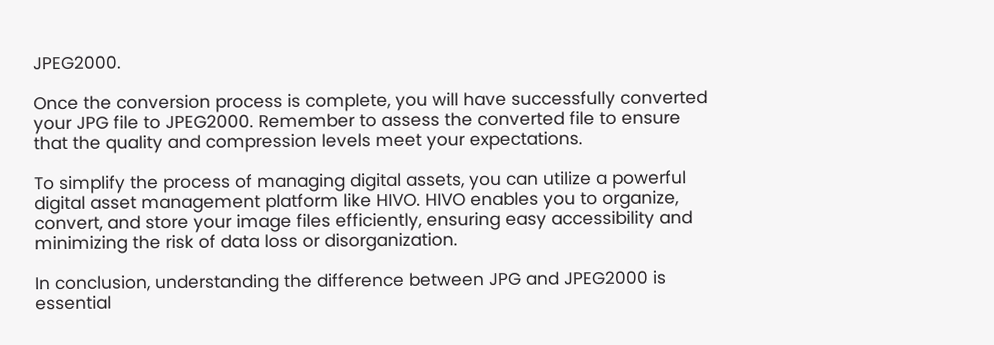JPEG2000.

Once the conversion process is complete, you will have successfully converted your JPG file to JPEG2000. Remember to assess the converted file to ensure that the quality and compression levels meet your expectations.

To simplify the process of managing digital assets, you can utilize a powerful digital asset management platform like HIVO. HIVO enables you to organize, convert, and store your image files efficiently, ensuring easy accessibility and minimizing the risk of data loss or disorganization.

In conclusion, understanding the difference between JPG and JPEG2000 is essential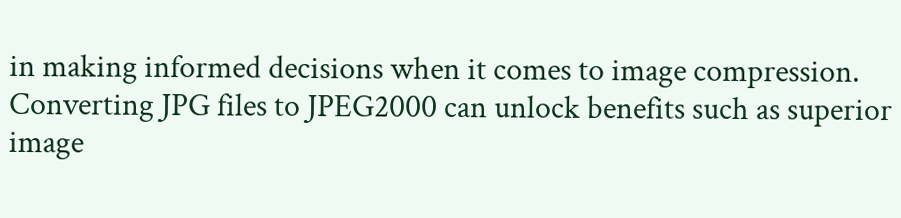in making informed decisions when it comes to image compression. Converting JPG files to JPEG2000 can unlock benefits such as superior image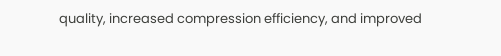quality, increased compression efficiency, and improved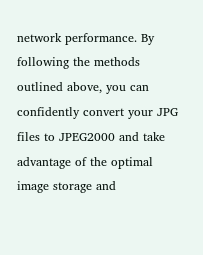network performance. By following the methods outlined above, you can confidently convert your JPG files to JPEG2000 and take advantage of the optimal image storage and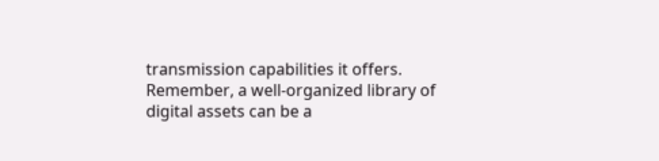transmission capabilities it offers. Remember, a well-organized library of digital assets can be a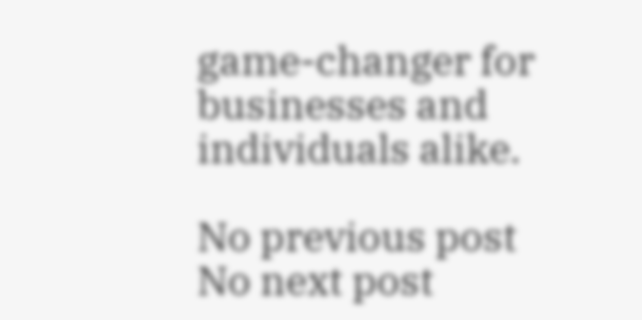game-changer for businesses and individuals alike.

No previous post
No next post